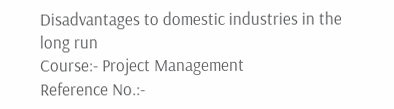Disadvantages to domestic industries in the long run
Course:- Project Management
Reference No.:-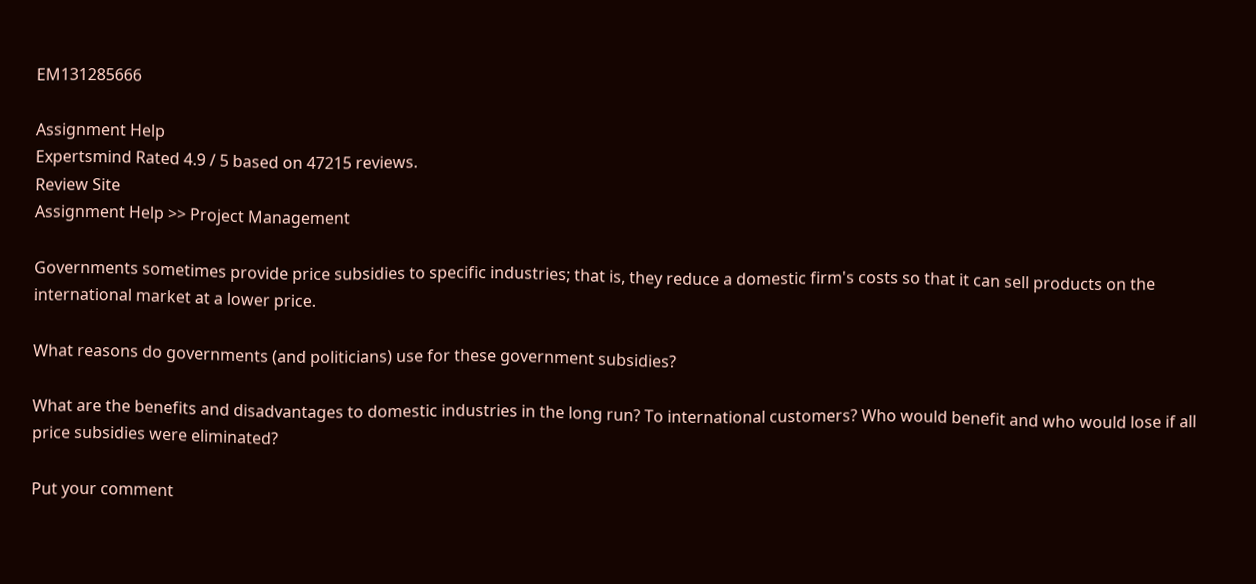EM131285666

Assignment Help
Expertsmind Rated 4.9 / 5 based on 47215 reviews.
Review Site
Assignment Help >> Project Management

Governments sometimes provide price subsidies to specific industries; that is, they reduce a domestic firm's costs so that it can sell products on the international market at a lower price.

What reasons do governments (and politicians) use for these government subsidies?

What are the benefits and disadvantages to domestic industries in the long run? To international customers? Who would benefit and who would lose if all price subsidies were eliminated?

Put your comment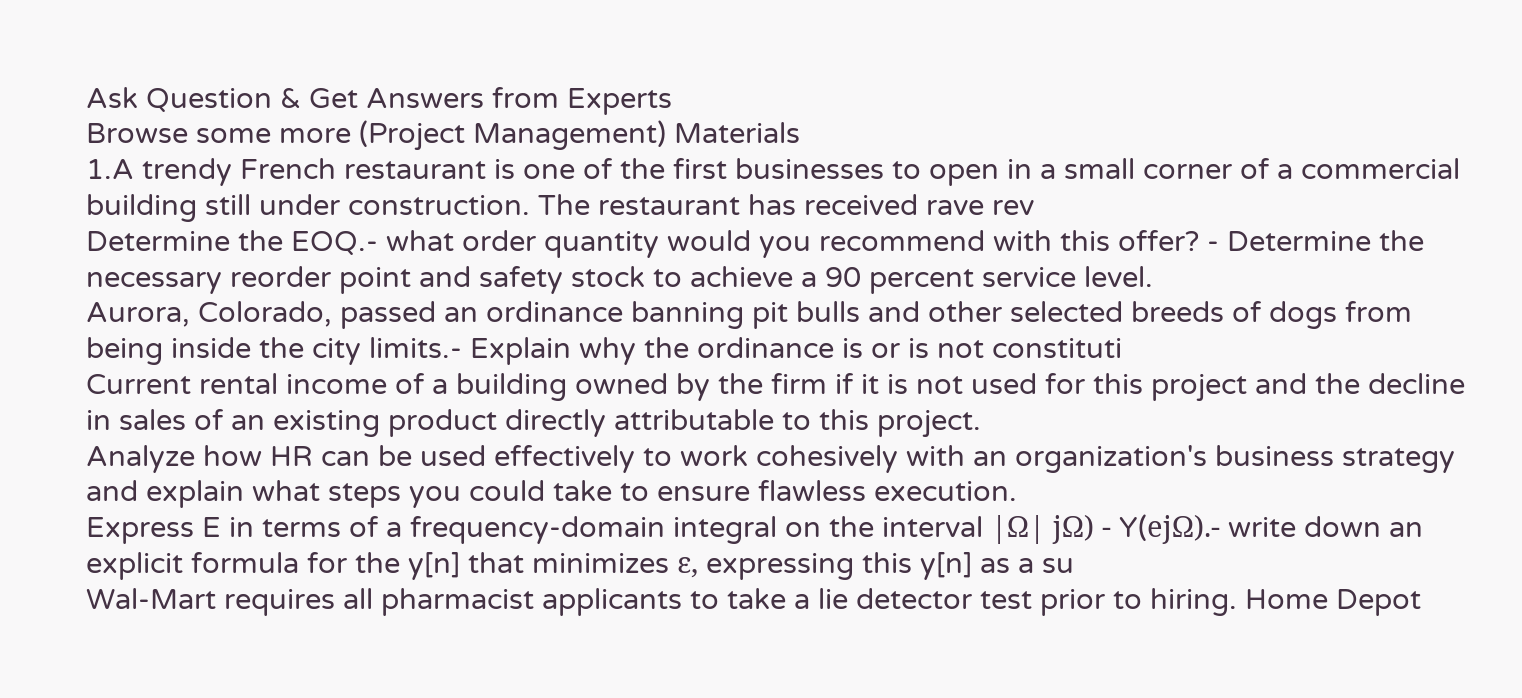Ask Question & Get Answers from Experts
Browse some more (Project Management) Materials
1.A trendy French restaurant is one of the first businesses to open in a small corner of a commercial building still under construction. The restaurant has received rave rev
Determine the EOQ.- what order quantity would you recommend with this offer? - Determine the necessary reorder point and safety stock to achieve a 90 percent service level.
Aurora, Colorado, passed an ordinance banning pit bulls and other selected breeds of dogs from being inside the city limits.- Explain why the ordinance is or is not constituti
Current rental income of a building owned by the firm if it is not used for this project and the decline in sales of an existing product directly attributable to this project.
Analyze how HR can be used effectively to work cohesively with an organization's business strategy and explain what steps you could take to ensure flawless execution.
Express E in terms of a frequency-domain integral on the interval |Ω| jΩ) - Y(ejΩ).- write down an explicit formula for the y[n] that minimizes ε, expressing this y[n] as a su
Wal-Mart requires all pharmacist applicants to take a lie detector test prior to hiring. Home Depot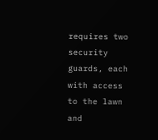requires two security guards, each with access to the lawn and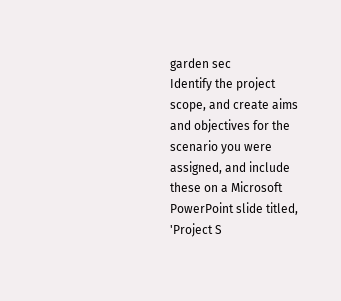garden sec
Identify the project scope, and create aims and objectives for the scenario you were assigned, and include these on a Microsoft PowerPoint slide titled, 'Project S